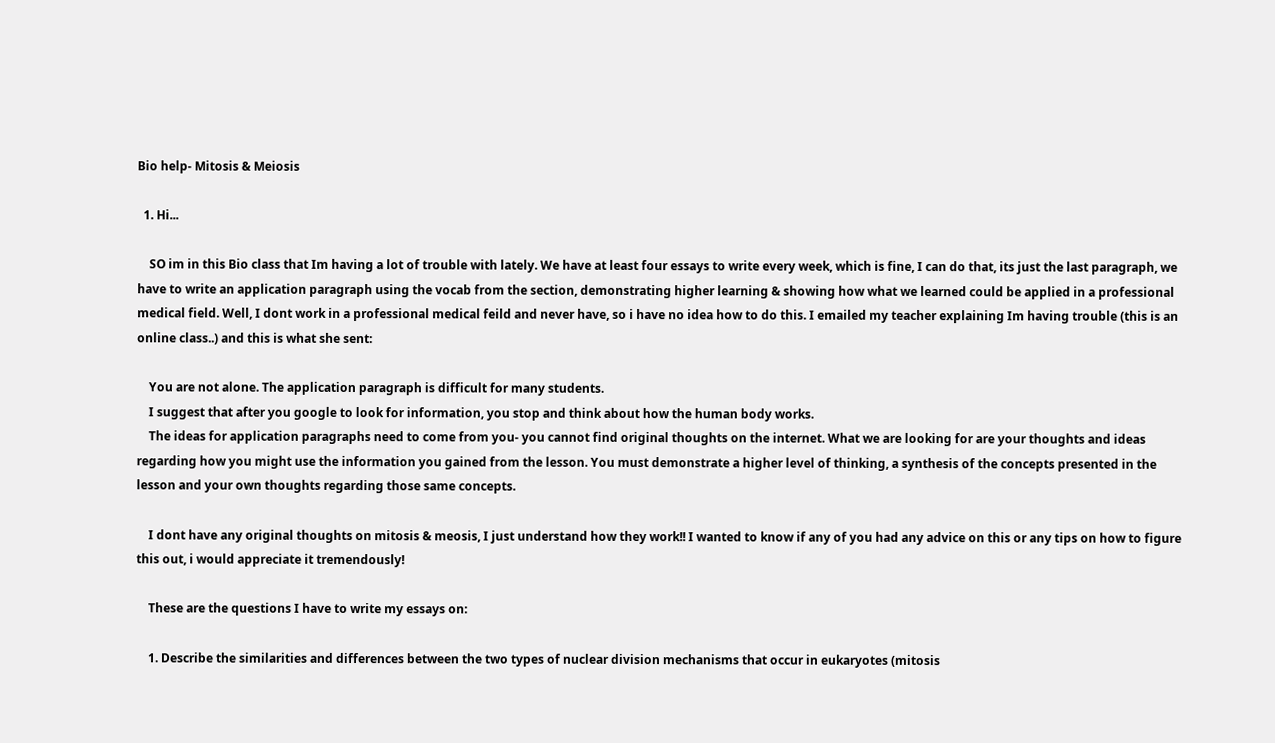Bio help- Mitosis & Meiosis

  1. Hi...

    SO im in this Bio class that Im having a lot of trouble with lately. We have at least four essays to write every week, which is fine, I can do that, its just the last paragraph, we have to write an application paragraph using the vocab from the section, demonstrating higher learning & showing how what we learned could be applied in a professional medical field. Well, I dont work in a professional medical feild and never have, so i have no idea how to do this. I emailed my teacher explaining Im having trouble (this is an online class..) and this is what she sent:

    You are not alone. The application paragraph is difficult for many students.
    I suggest that after you google to look for information, you stop and think about how the human body works.
    The ideas for application paragraphs need to come from you- you cannot find original thoughts on the internet. What we are looking for are your thoughts and ideas regarding how you might use the information you gained from the lesson. You must demonstrate a higher level of thinking, a synthesis of the concepts presented in the lesson and your own thoughts regarding those same concepts.

    I dont have any original thoughts on mitosis & meosis, I just understand how they work!! I wanted to know if any of you had any advice on this or any tips on how to figure this out, i would appreciate it tremendously!

    These are the questions I have to write my essays on:

    1. Describe the similarities and differences between the two types of nuclear division mechanisms that occur in eukaryotes (mitosis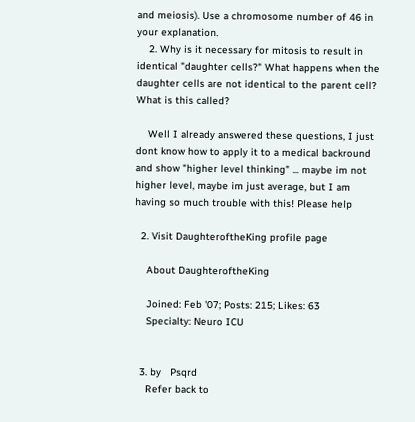and meiosis). Use a chromosome number of 46 in your explanation.
    2. Why is it necessary for mitosis to result in identical "daughter cells?" What happens when the daughter cells are not identical to the parent cell? What is this called?

    Well I already answered these questions, I just dont know how to apply it to a medical backround and show "higher level thinking" ... maybe im not higher level, maybe im just average, but I am having so much trouble with this! Please help

  2. Visit DaughteroftheKing profile page

    About DaughteroftheKing

    Joined: Feb '07; Posts: 215; Likes: 63
    Specialty: Neuro ICU


  3. by   Psqrd
    Refer back to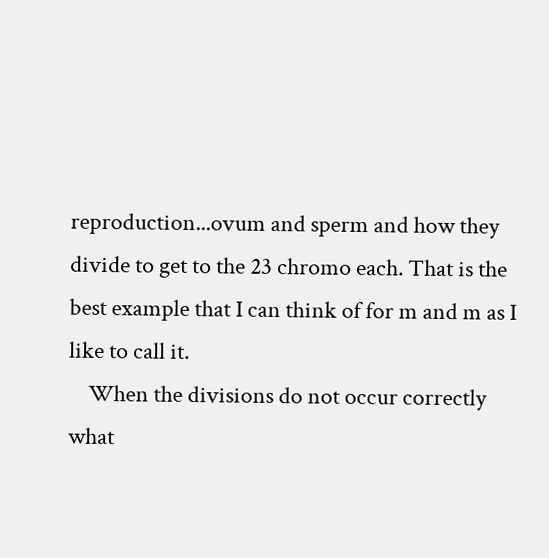reproduction...ovum and sperm and how they divide to get to the 23 chromo each. That is the best example that I can think of for m and m as I like to call it.
    When the divisions do not occur correctly what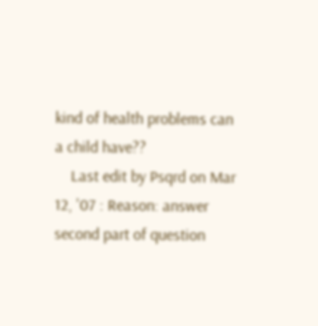kind of health problems can a child have??
    Last edit by Psqrd on Mar 12, '07 : Reason: answer second part of question